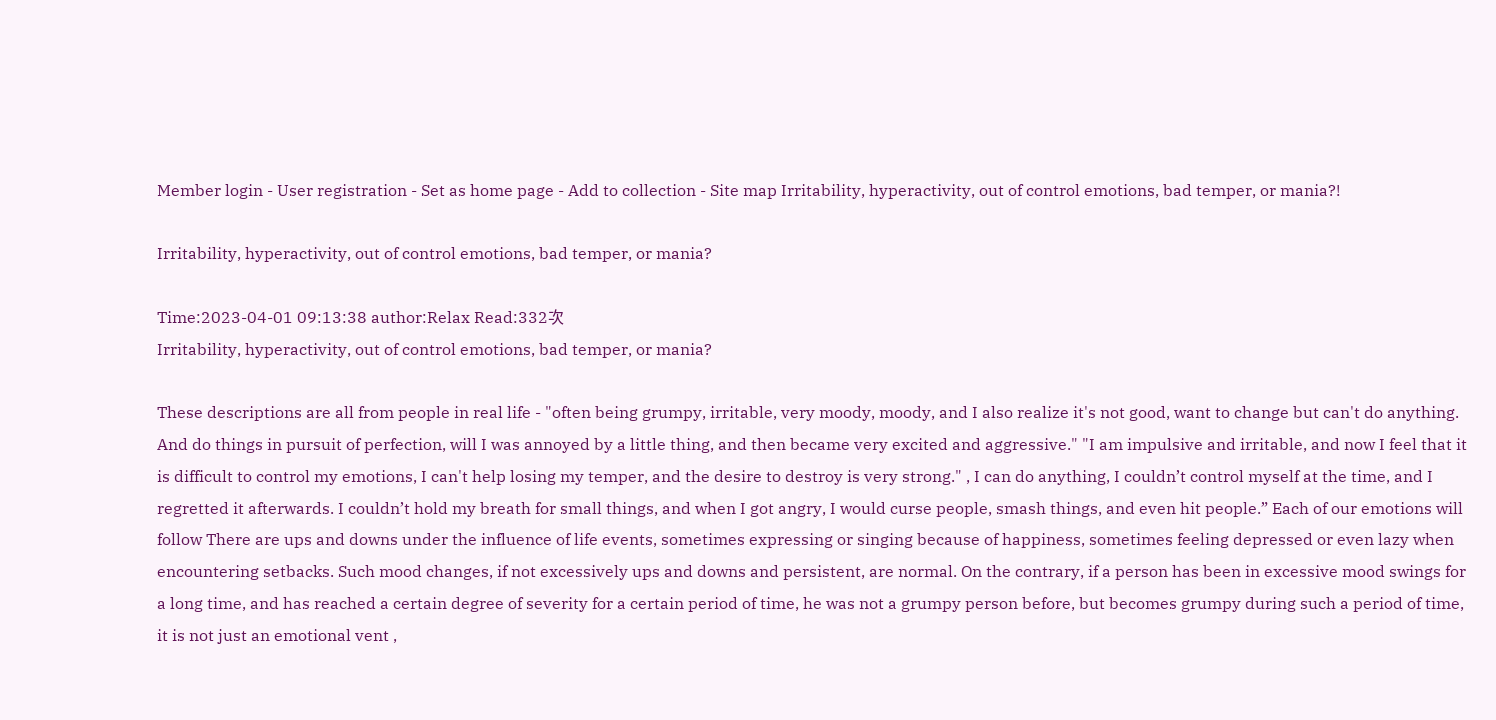Member login - User registration - Set as home page - Add to collection - Site map Irritability, hyperactivity, out of control emotions, bad temper, or mania?!

Irritability, hyperactivity, out of control emotions, bad temper, or mania?

Time:2023-04-01 09:13:38 author:Relax Read:332次
Irritability, hyperactivity, out of control emotions, bad temper, or mania?

These descriptions are all from people in real life - "often being grumpy, irritable, very moody, moody, and I also realize it's not good, want to change but can't do anything. And do things in pursuit of perfection, will I was annoyed by a little thing, and then became very excited and aggressive." "I am impulsive and irritable, and now I feel that it is difficult to control my emotions, I can't help losing my temper, and the desire to destroy is very strong." , I can do anything, I couldn’t control myself at the time, and I regretted it afterwards. I couldn’t hold my breath for small things, and when I got angry, I would curse people, smash things, and even hit people.” Each of our emotions will follow There are ups and downs under the influence of life events, sometimes expressing or singing because of happiness, sometimes feeling depressed or even lazy when encountering setbacks. Such mood changes, if not excessively ups and downs and persistent, are normal. On the contrary, if a person has been in excessive mood swings for a long time, and has reached a certain degree of severity for a certain period of time, he was not a grumpy person before, but becomes grumpy during such a period of time, it is not just an emotional vent ,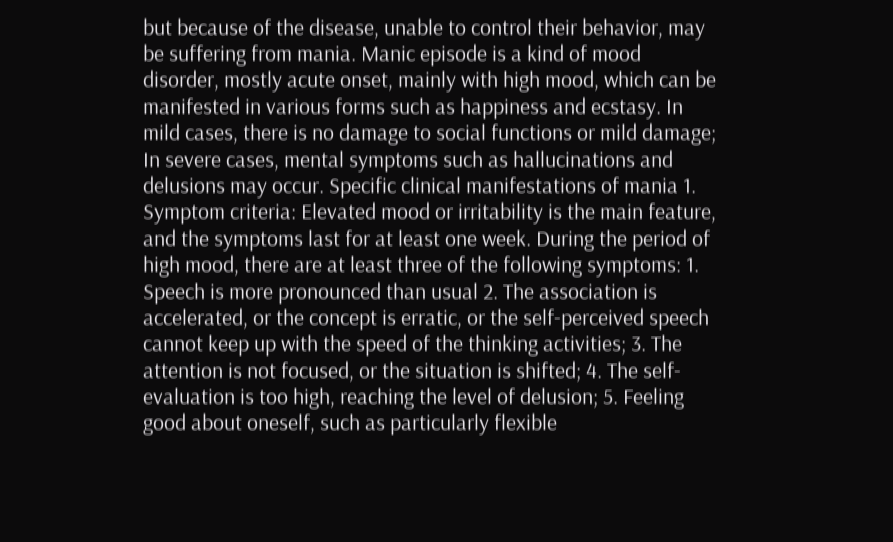but because of the disease, unable to control their behavior, may be suffering from mania. Manic episode is a kind of mood disorder, mostly acute onset, mainly with high mood, which can be manifested in various forms such as happiness and ecstasy. In mild cases, there is no damage to social functions or mild damage; In severe cases, mental symptoms such as hallucinations and delusions may occur. Specific clinical manifestations of mania 1. Symptom criteria: Elevated mood or irritability is the main feature, and the symptoms last for at least one week. During the period of high mood, there are at least three of the following symptoms: 1. Speech is more pronounced than usual 2. The association is accelerated, or the concept is erratic, or the self-perceived speech cannot keep up with the speed of the thinking activities; 3. The attention is not focused, or the situation is shifted; 4. The self-evaluation is too high, reaching the level of delusion; 5. Feeling good about oneself, such as particularly flexible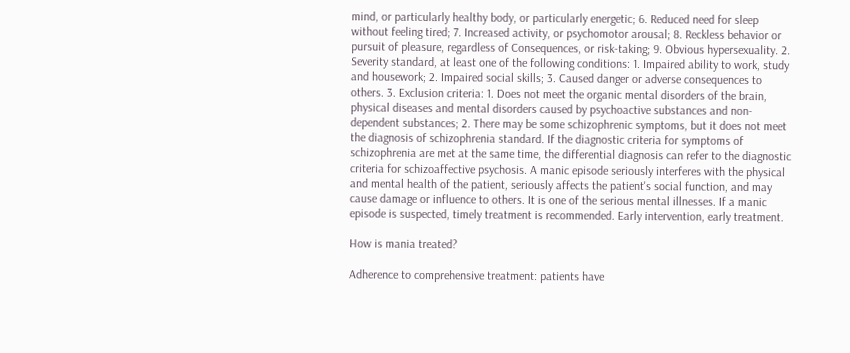mind, or particularly healthy body, or particularly energetic; 6. Reduced need for sleep without feeling tired; 7. Increased activity, or psychomotor arousal; 8. Reckless behavior or pursuit of pleasure, regardless of Consequences, or risk-taking; 9. Obvious hypersexuality. 2. Severity standard, at least one of the following conditions: 1. Impaired ability to work, study and housework; 2. Impaired social skills; 3. Caused danger or adverse consequences to others. 3. Exclusion criteria: 1. Does not meet the organic mental disorders of the brain, physical diseases and mental disorders caused by psychoactive substances and non-dependent substances; 2. There may be some schizophrenic symptoms, but it does not meet the diagnosis of schizophrenia standard. If the diagnostic criteria for symptoms of schizophrenia are met at the same time, the differential diagnosis can refer to the diagnostic criteria for schizoaffective psychosis. A manic episode seriously interferes with the physical and mental health of the patient, seriously affects the patient's social function, and may cause damage or influence to others. It is one of the serious mental illnesses. If a manic episode is suspected, timely treatment is recommended. Early intervention, early treatment.

How is mania treated?

Adherence to comprehensive treatment: patients have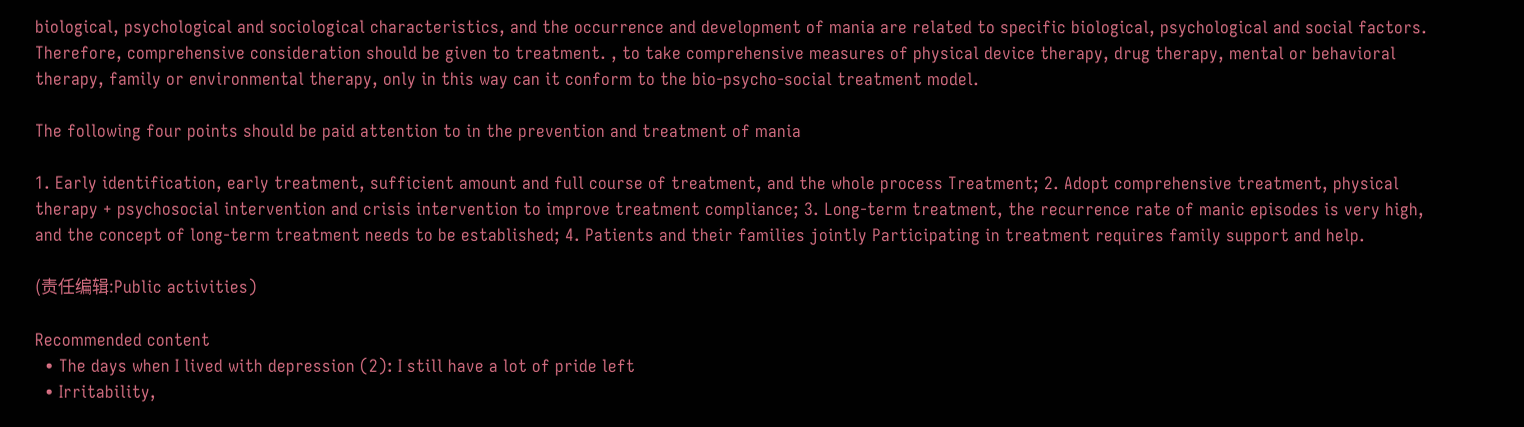biological, psychological and sociological characteristics, and the occurrence and development of mania are related to specific biological, psychological and social factors. Therefore, comprehensive consideration should be given to treatment. , to take comprehensive measures of physical device therapy, drug therapy, mental or behavioral therapy, family or environmental therapy, only in this way can it conform to the bio-psycho-social treatment model.

The following four points should be paid attention to in the prevention and treatment of mania

1. Early identification, early treatment, sufficient amount and full course of treatment, and the whole process Treatment; 2. Adopt comprehensive treatment, physical therapy + psychosocial intervention and crisis intervention to improve treatment compliance; 3. Long-term treatment, the recurrence rate of manic episodes is very high, and the concept of long-term treatment needs to be established; 4. Patients and their families jointly Participating in treatment requires family support and help.

(责任编辑:Public activities)

Recommended content
  • The days when I lived with depression (2): I still have a lot of pride left
  • Irritability,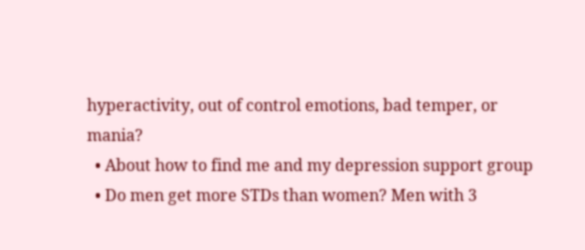hyperactivity, out of control emotions, bad temper, or mania?
  • About how to find me and my depression support group
  • Do men get more STDs than women? Men with 3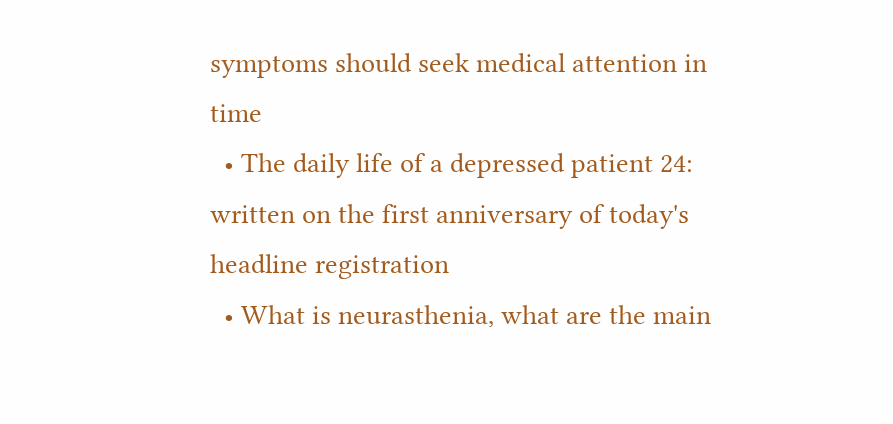symptoms should seek medical attention in time
  • The daily life of a depressed patient 24: written on the first anniversary of today's headline registration
  • What is neurasthenia, what are the main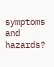symptoms and hazards?